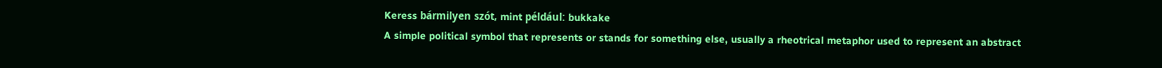Keress bármilyen szót, mint például: bukkake
A simple political symbol that represents or stands for something else, usually a rheotrical metaphor used to represent an abstract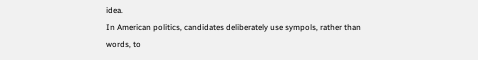idea.
In American politics, candidates deliberately use sympols, rather than words, to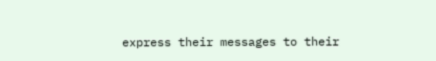express their messages to their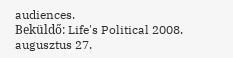audiences.
Beküldő: Life's Political 2008. augusztus 27.